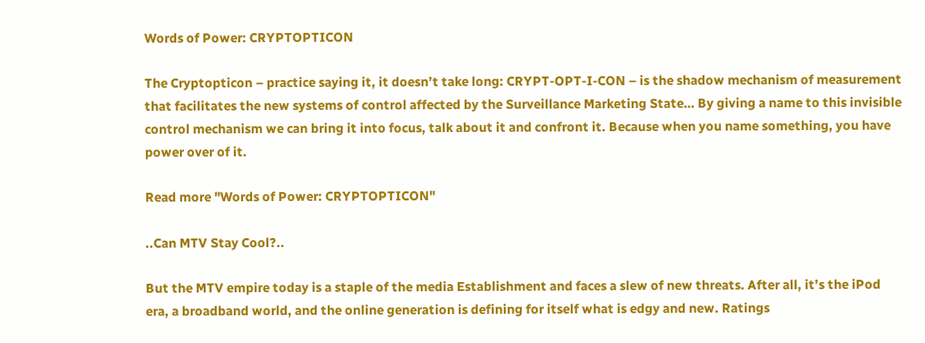Words of Power: CRYPTOPTICON

The Cryptopticon – practice saying it, it doesn’t take long: CRYPT-OPT-I-CON – is the shadow mechanism of measurement that facilitates the new systems of control affected by the Surveillance Marketing State… By giving a name to this invisible control mechanism we can bring it into focus, talk about it and confront it. Because when you name something, you have power over of it.

Read more "Words of Power: CRYPTOPTICON"

..Can MTV Stay Cool?..

But the MTV empire today is a staple of the media Establishment and faces a slew of new threats. After all, it’s the iPod era, a broadband world, and the online generation is defining for itself what is edgy and new. Ratings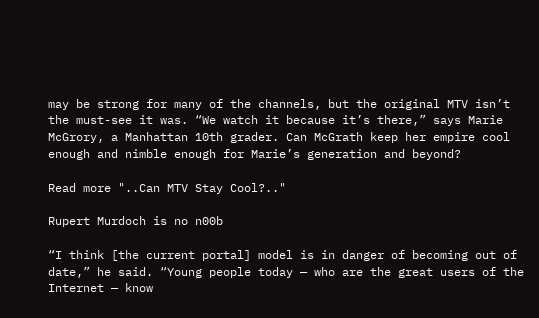may be strong for many of the channels, but the original MTV isn’t the must-see it was. “We watch it because it’s there,” says Marie McGrory, a Manhattan 10th grader. Can McGrath keep her empire cool enough and nimble enough for Marie’s generation and beyond?

Read more "..Can MTV Stay Cool?.."

Rupert Murdoch is no n00b

“I think [the current portal] model is in danger of becoming out of date,” he said. “Young people today — who are the great users of the Internet — know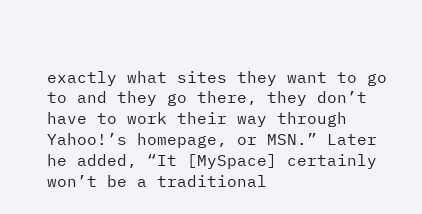exactly what sites they want to go to and they go there, they don’t have to work their way through Yahoo!’s homepage, or MSN.” Later he added, “It [MySpace] certainly won’t be a traditional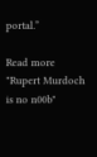portal.”

Read more "Rupert Murdoch is no n00b"